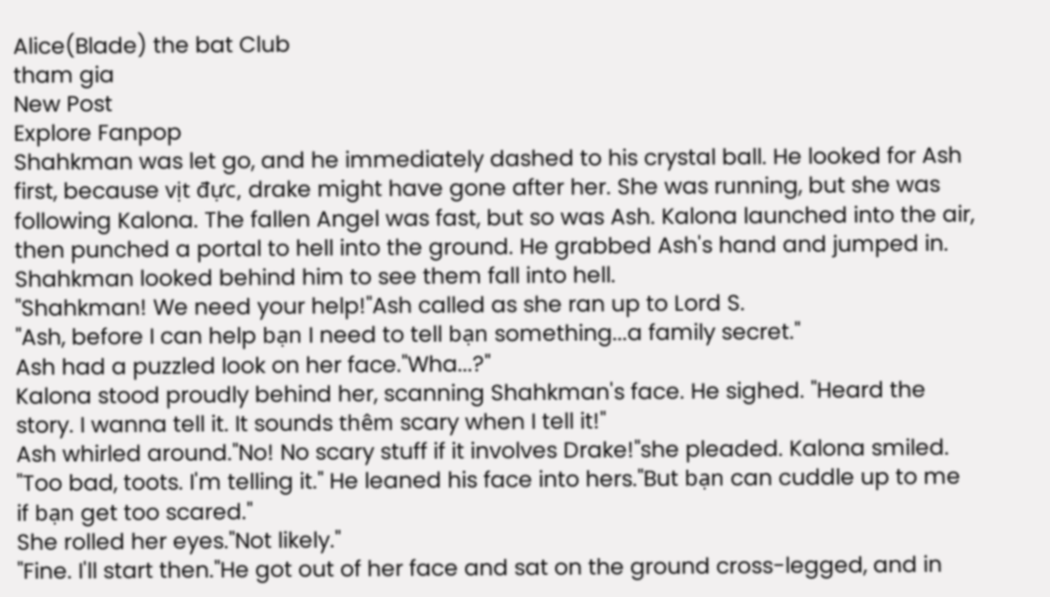Alice(Blade) the bat Club
tham gia
New Post
Explore Fanpop
Shahkman was let go, and he immediately dashed to his crystal ball. He looked for Ash first, because vịt đực, drake might have gone after her. She was running, but she was following Kalona. The fallen Angel was fast, but so was Ash. Kalona launched into the air, then punched a portal to hell into the ground. He grabbed Ash's hand and jumped in.
Shahkman looked behind him to see them fall into hell.
"Shahkman! We need your help!"Ash called as she ran up to Lord S.
"Ash, before I can help bạn I need to tell bạn something...a family secret."
Ash had a puzzled look on her face."Wha...?"
Kalona stood proudly behind her, scanning Shahkman's face. He sighed. "Heard the story. I wanna tell it. It sounds thêm scary when I tell it!"
Ash whirled around."No! No scary stuff if it involves Drake!"she pleaded. Kalona smiled.
"Too bad, toots. I'm telling it." He leaned his face into hers."But bạn can cuddle up to me if bạn get too scared."
She rolled her eyes."Not likely."
"Fine. I'll start then."He got out of her face and sat on the ground cross-legged, and in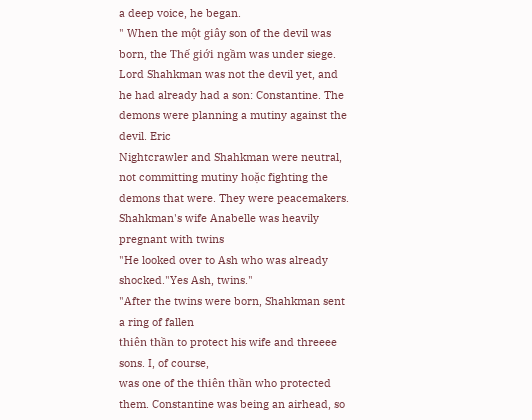a deep voice, he began.
" When the một giây son of the devil was born, the Thế giới ngầm was under siege. Lord Shahkman was not the devil yet, and he had already had a son: Constantine. The
demons were planning a mutiny against the devil. Eric
Nightcrawler and Shahkman were neutral, not committing mutiny hoặc fighting the demons that were. They were peacemakers. Shahkman's wife Anabelle was heavily
pregnant with twins
"He looked over to Ash who was already shocked."Yes Ash, twins."
"After the twins were born, Shahkman sent a ring of fallen
thiên thần to protect his wife and threeee sons. I, of course,
was one of the thiên thần who protected them. Constantine was being an airhead, so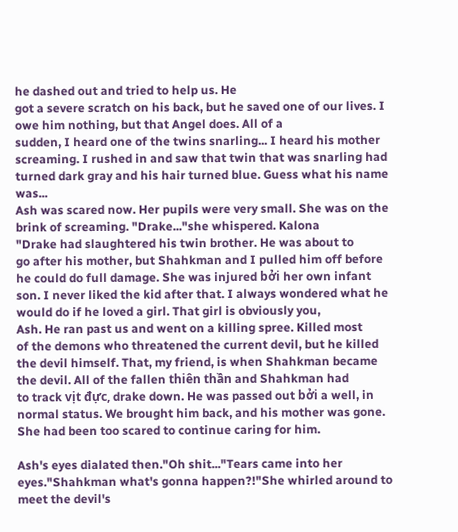he dashed out and tried to help us. He
got a severe scratch on his back, but he saved one of our lives. I owe him nothing, but that Angel does. All of a
sudden, I heard one of the twins snarling... I heard his mother screaming. I rushed in and saw that twin that was snarling had turned dark gray and his hair turned blue. Guess what his name was...
Ash was scared now. Her pupils were very small. She was on the brink of screaming. "Drake..."she whispered. Kalona
"Drake had slaughtered his twin brother. He was about to
go after his mother, but Shahkman and I pulled him off before he could do full damage. She was injured bởi her own infant son. I never liked the kid after that. I always wondered what he would do if he loved a girl. That girl is obviously you,
Ash. He ran past us and went on a killing spree. Killed most
of the demons who threatened the current devil, but he killed
the devil himself. That, my friend, is when Shahkman became the devil. All of the fallen thiên thần and Shahkman had
to track vịt đực, drake down. He was passed out bởi a well, in normal status. We brought him back, and his mother was gone. She had been too scared to continue caring for him.

Ash's eyes dialated then."Oh shit..."Tears came into her eyes."Shahkman what's gonna happen?!"She whirled around to meet the devil's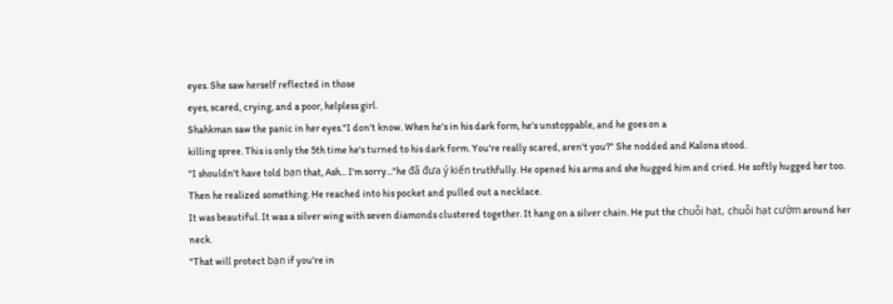eyes. She saw herself reflected in those
eyes, scared, crying, and a poor, helpless girl.
Shahkman saw the panic in her eyes."I don't know. When he's in his dark form, he's unstoppable, and he goes on a
killing spree. This is only the 5th time he's turned to his dark form. You're really scared, aren't you?" She nodded and Kalona stood.
"I shouldn't have told bạn that, Ash... I'm sorry..."he đã đưa ý kiến truthfully. He opened his arms and she hugged him and cried. He softly hugged her too. Then he realized something. He reached into his pocket and pulled out a necklace.
It was beautiful. It was a silver wing with seven diamonds clustered together. It hang on a silver chain. He put the chuỗi hạt, chuỗi hạt cườm around her neck.
"That will protect bạn if you're in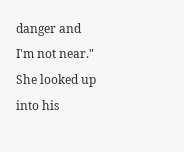danger and I'm not near."
She looked up into his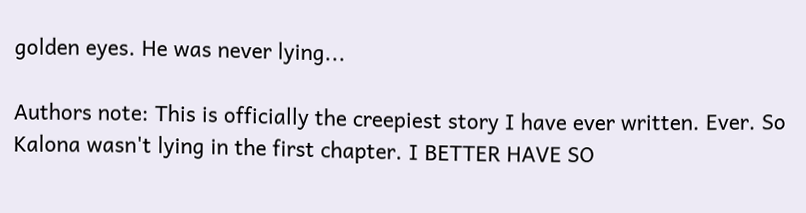golden eyes. He was never lying...

Authors note: This is officially the creepiest story I have ever written. Ever. So Kalona wasn't lying in the first chapter. I BETTER HAVE SO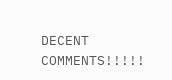DECENT COMMENTS!!!!!